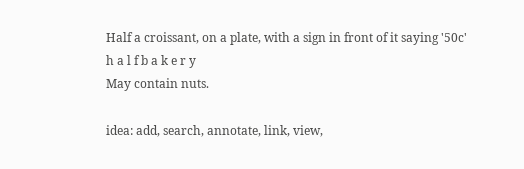Half a croissant, on a plate, with a sign in front of it saying '50c'
h a l f b a k e r y
May contain nuts.

idea: add, search, annotate, link, view,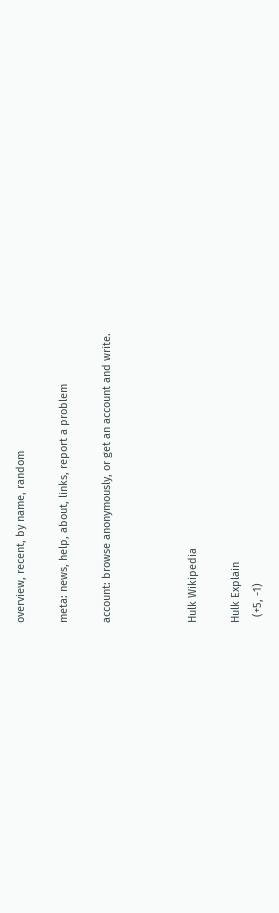overview, recent, by name, random

meta: news, help, about, links, report a problem

account: browse anonymously, or get an account and write.



Hulk Wikipedia

Hulk Explain
  (+5, -1)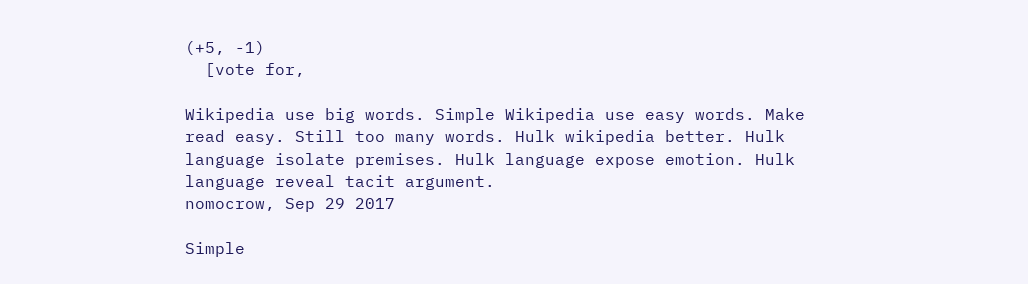(+5, -1)
  [vote for,

Wikipedia use big words. Simple Wikipedia use easy words. Make read easy. Still too many words. Hulk wikipedia better. Hulk language isolate premises. Hulk language expose emotion. Hulk language reveal tacit argument.
nomocrow, Sep 29 2017

Simple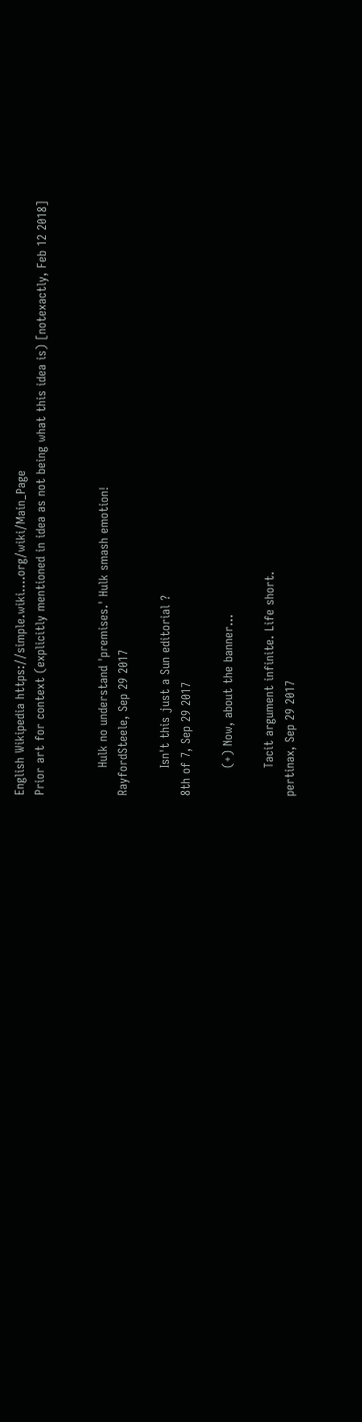English Wikipedia https://simple.wiki....org/wiki/Main_Page
Prior art for context (explicitly mentioned in idea as not being what this idea is) [notexactly, Feb 12 2018]


       Hulk no understand 'premises.' Hulk smash emotion!
RayfordSteele, Sep 29 2017

       Isn't this just a Sun editorial ?
8th of 7, Sep 29 2017

       (+) Now, about the banner...

       Tacit argument infinite. Life short.
pertinax, Sep 29 2017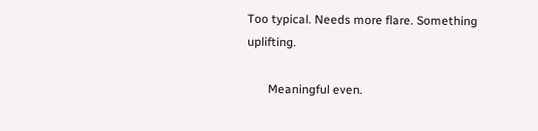Too typical. Needs more flare. Something uplifting.

       Meaningful even.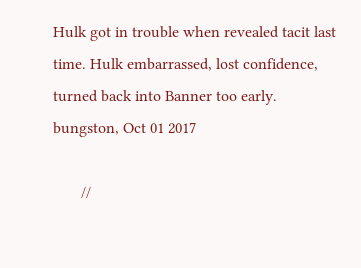Hulk got in trouble when revealed tacit last time. Hulk embarrassed, lost confidence, turned back into Banner too early.
bungston, Oct 01 2017

       //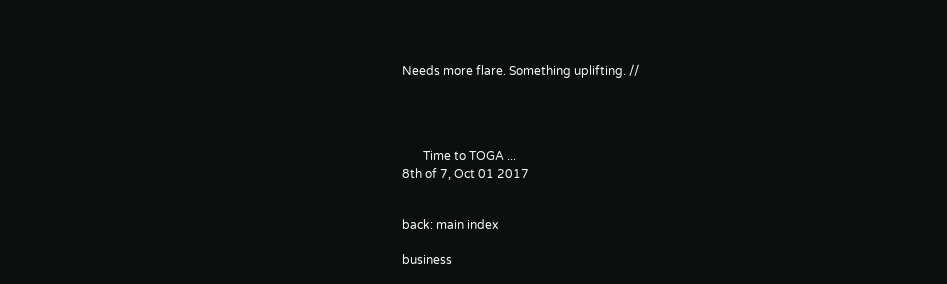Needs more flare. Something uplifting. //




       Time to TOGA ...
8th of 7, Oct 01 2017


back: main index

business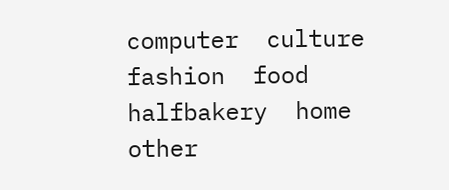computer  culture  fashion  food  halfbakery  home  other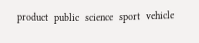product  public  science  sport  vehicle